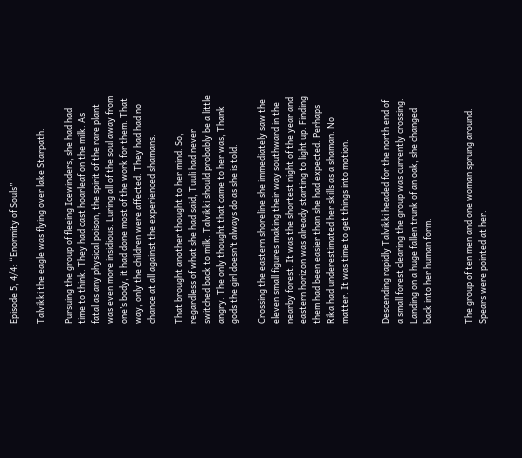Episode 5, 4/4: “Enormity of Souls”

Talvikki the eagle was flying over lake Starpath.

Pursuing the group of fleeing Icewinders, she had had time to think. They had cast hoarleaf on the milk. As fatal as any physical poison, the spirit of the rare plant was even more insidious. Luring all of the soul away from one’s body, it had done most of the work for them. That way, only the children were affected. They had had no chance at all against the experienced shamans.

That brought another thought to her mind. So, regardless of what she had said, Tuuli had never switched back to milk. Talvikki should probably be a little angry. The only thought that came to her was, Thank gods the girl doesn’t always do as she is told.

Crossing the eastern shoreline she immediately saw the eleven small figures making their way southward in the nearby forest. It was the shortest night of the year and eastern horizon was already starting to light up. Finding them had been easier than she had expected. Perhaps Rika had underestimated her skills as a shaman. No matter. It was time to get things into motion.


Descending rapidly Talvikki headed for the north end of a small forest clearing the group was currently crossing. Landing on a huge fallen trunk of an oak, she changed back into her human form.


The group of ten men and one woman sprung around. Spears were pointed at her.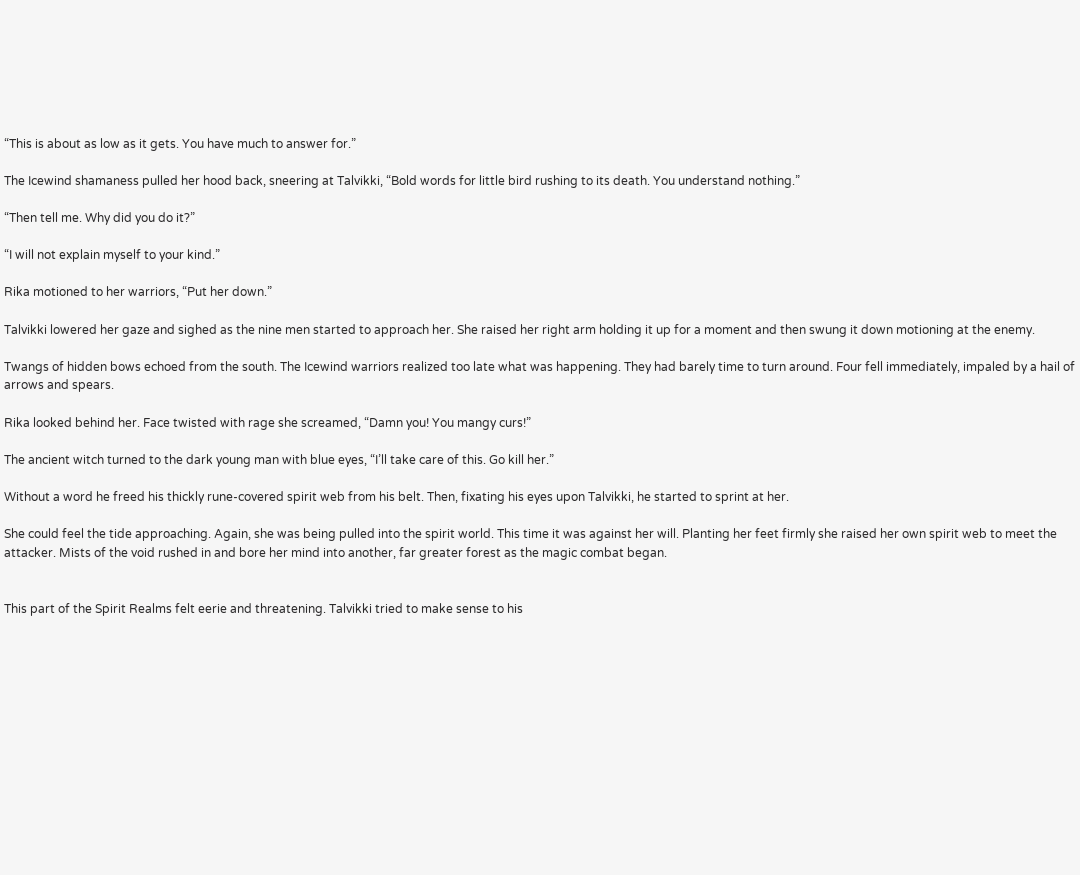“This is about as low as it gets. You have much to answer for.”

The Icewind shamaness pulled her hood back, sneering at Talvikki, “Bold words for little bird rushing to its death. You understand nothing.”

“Then tell me. Why did you do it?”

“I will not explain myself to your kind.”

Rika motioned to her warriors, “Put her down.”

Talvikki lowered her gaze and sighed as the nine men started to approach her. She raised her right arm holding it up for a moment and then swung it down motioning at the enemy.

Twangs of hidden bows echoed from the south. The Icewind warriors realized too late what was happening. They had barely time to turn around. Four fell immediately, impaled by a hail of arrows and spears.

Rika looked behind her. Face twisted with rage she screamed, “Damn you! You mangy curs!”

The ancient witch turned to the dark young man with blue eyes, “I’ll take care of this. Go kill her.”

Without a word he freed his thickly rune-covered spirit web from his belt. Then, fixating his eyes upon Talvikki, he started to sprint at her.

She could feel the tide approaching. Again, she was being pulled into the spirit world. This time it was against her will. Planting her feet firmly she raised her own spirit web to meet the attacker. Mists of the void rushed in and bore her mind into another, far greater forest as the magic combat began.


This part of the Spirit Realms felt eerie and threatening. Talvikki tried to make sense to his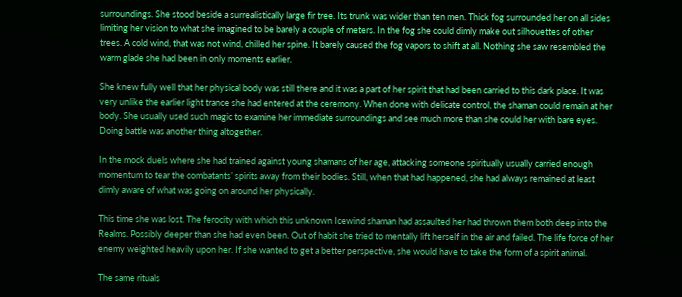surroundings. She stood beside a surrealistically large fir tree. Its trunk was wider than ten men. Thick fog surrounded her on all sides limiting her vision to what she imagined to be barely a couple of meters. In the fog she could dimly make out silhouettes of other trees. A cold wind, that was not wind, chilled her spine. It barely caused the fog vapors to shift at all. Nothing she saw resembled the warm glade she had been in only moments earlier.

She knew fully well that her physical body was still there and it was a part of her spirit that had been carried to this dark place. It was very unlike the earlier light trance she had entered at the ceremony. When done with delicate control, the shaman could remain at her body. She usually used such magic to examine her immediate surroundings and see much more than she could her with bare eyes. Doing battle was another thing altogether.

In the mock duels where she had trained against young shamans of her age, attacking someone spiritually usually carried enough momentum to tear the combatants’ spirits away from their bodies. Still, when that had happened, she had always remained at least dimly aware of what was going on around her physically.

This time she was lost. The ferocity with which this unknown Icewind shaman had assaulted her had thrown them both deep into the Realms. Possibly deeper than she had even been. Out of habit she tried to mentally lift herself in the air and failed. The life force of her enemy weighted heavily upon her. If she wanted to get a better perspective, she would have to take the form of a spirit animal.

The same rituals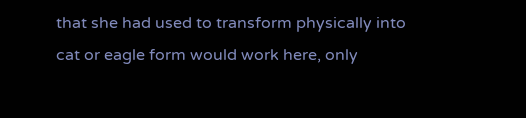that she had used to transform physically into cat or eagle form would work here, only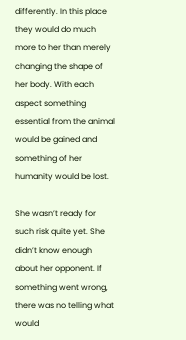differently. In this place they would do much more to her than merely changing the shape of her body. With each aspect something essential from the animal would be gained and something of her humanity would be lost.

She wasn’t ready for such risk quite yet. She didn’t know enough about her opponent. If something went wrong, there was no telling what would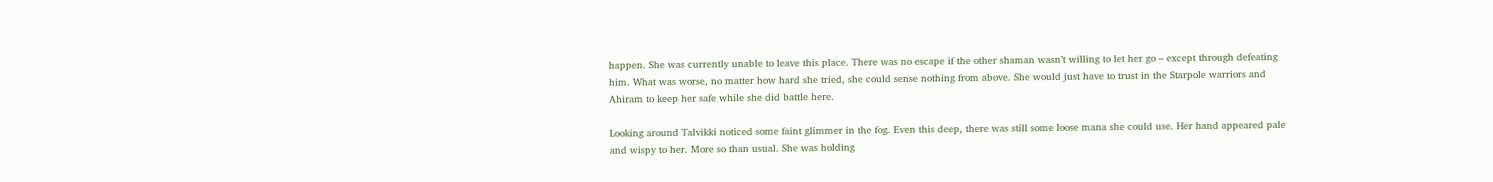happen. She was currently unable to leave this place. There was no escape if the other shaman wasn’t willing to let her go – except through defeating him. What was worse, no matter how hard she tried, she could sense nothing from above. She would just have to trust in the Starpole warriors and Ahiram to keep her safe while she did battle here.

Looking around Talvikki noticed some faint glimmer in the fog. Even this deep, there was still some loose mana she could use. Her hand appeared pale and wispy to her. More so than usual. She was holding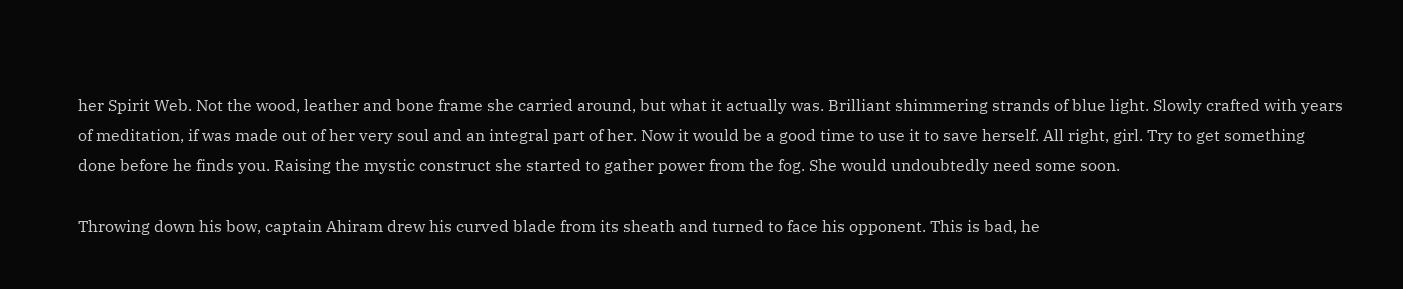her Spirit Web. Not the wood, leather and bone frame she carried around, but what it actually was. Brilliant shimmering strands of blue light. Slowly crafted with years of meditation, if was made out of her very soul and an integral part of her. Now it would be a good time to use it to save herself. All right, girl. Try to get something done before he finds you. Raising the mystic construct she started to gather power from the fog. She would undoubtedly need some soon.

Throwing down his bow, captain Ahiram drew his curved blade from its sheath and turned to face his opponent. This is bad, he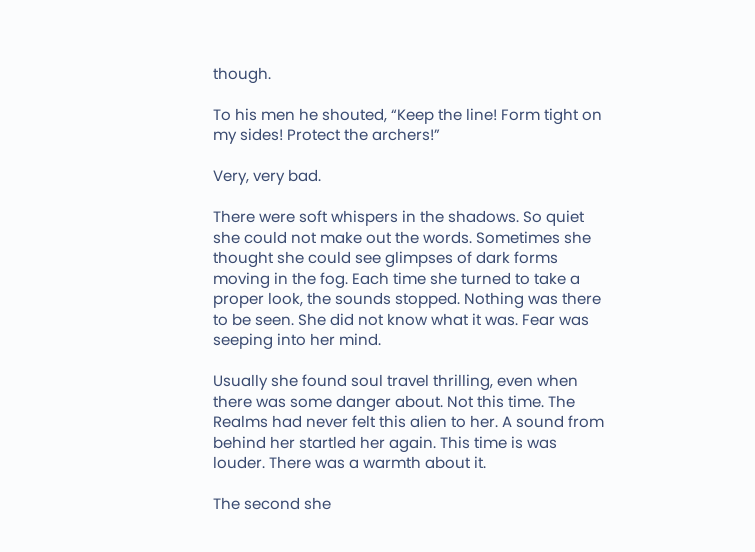though.

To his men he shouted, “Keep the line! Form tight on my sides! Protect the archers!”

Very, very bad.

There were soft whispers in the shadows. So quiet she could not make out the words. Sometimes she thought she could see glimpses of dark forms moving in the fog. Each time she turned to take a proper look, the sounds stopped. Nothing was there to be seen. She did not know what it was. Fear was seeping into her mind.

Usually she found soul travel thrilling, even when there was some danger about. Not this time. The Realms had never felt this alien to her. A sound from behind her startled her again. This time is was louder. There was a warmth about it.

The second she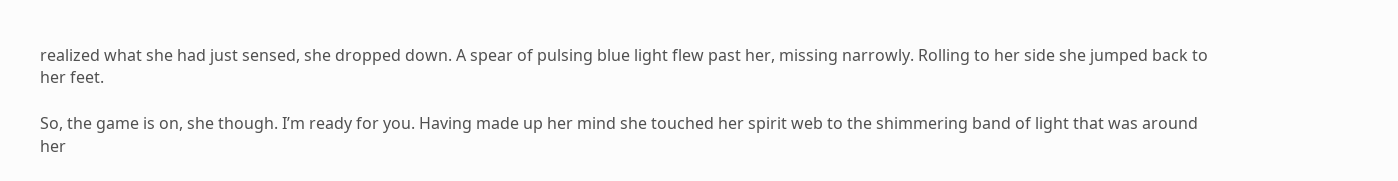realized what she had just sensed, she dropped down. A spear of pulsing blue light flew past her, missing narrowly. Rolling to her side she jumped back to her feet.

So, the game is on, she though. I’m ready for you. Having made up her mind she touched her spirit web to the shimmering band of light that was around her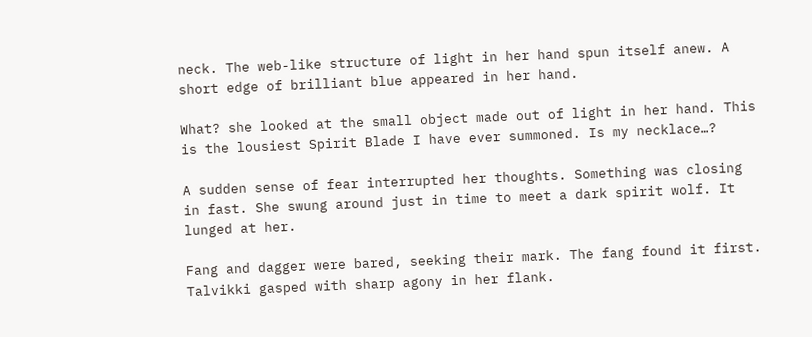neck. The web-like structure of light in her hand spun itself anew. A short edge of brilliant blue appeared in her hand.

What? she looked at the small object made out of light in her hand. This is the lousiest Spirit Blade I have ever summoned. Is my necklace…?

A sudden sense of fear interrupted her thoughts. Something was closing in fast. She swung around just in time to meet a dark spirit wolf. It lunged at her.

Fang and dagger were bared, seeking their mark. The fang found it first. Talvikki gasped with sharp agony in her flank.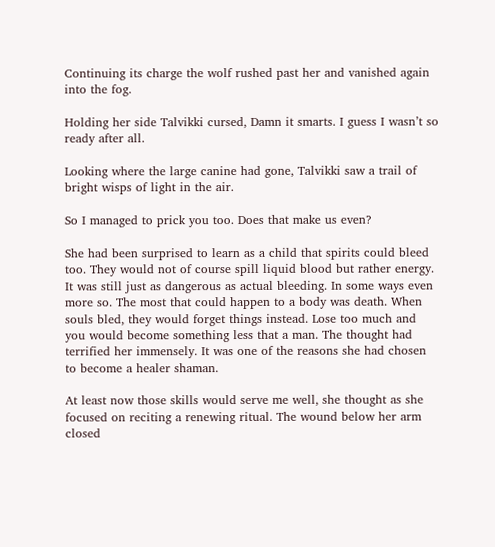Continuing its charge the wolf rushed past her and vanished again into the fog.

Holding her side Talvikki cursed, Damn it smarts. I guess I wasn’t so ready after all.

Looking where the large canine had gone, Talvikki saw a trail of bright wisps of light in the air.

So I managed to prick you too. Does that make us even?

She had been surprised to learn as a child that spirits could bleed too. They would not of course spill liquid blood but rather energy. It was still just as dangerous as actual bleeding. In some ways even more so. The most that could happen to a body was death. When souls bled, they would forget things instead. Lose too much and you would become something less that a man. The thought had terrified her immensely. It was one of the reasons she had chosen to become a healer shaman.

At least now those skills would serve me well, she thought as she focused on reciting a renewing ritual. The wound below her arm closed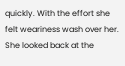quickly. With the effort she felt weariness wash over her. She looked back at the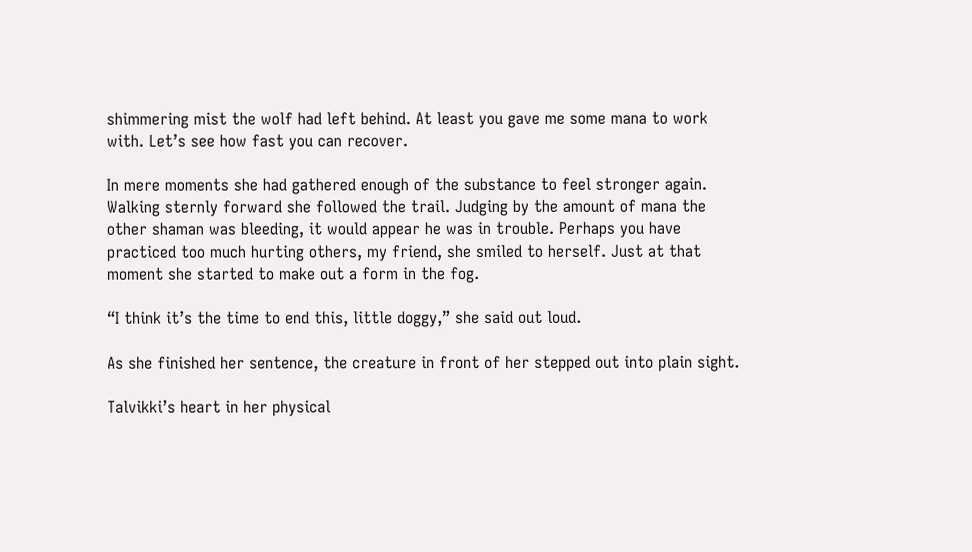shimmering mist the wolf had left behind. At least you gave me some mana to work with. Let’s see how fast you can recover.

In mere moments she had gathered enough of the substance to feel stronger again. Walking sternly forward she followed the trail. Judging by the amount of mana the other shaman was bleeding, it would appear he was in trouble. Perhaps you have practiced too much hurting others, my friend, she smiled to herself. Just at that moment she started to make out a form in the fog.

“I think it’s the time to end this, little doggy,” she said out loud.

As she finished her sentence, the creature in front of her stepped out into plain sight.

Talvikki’s heart in her physical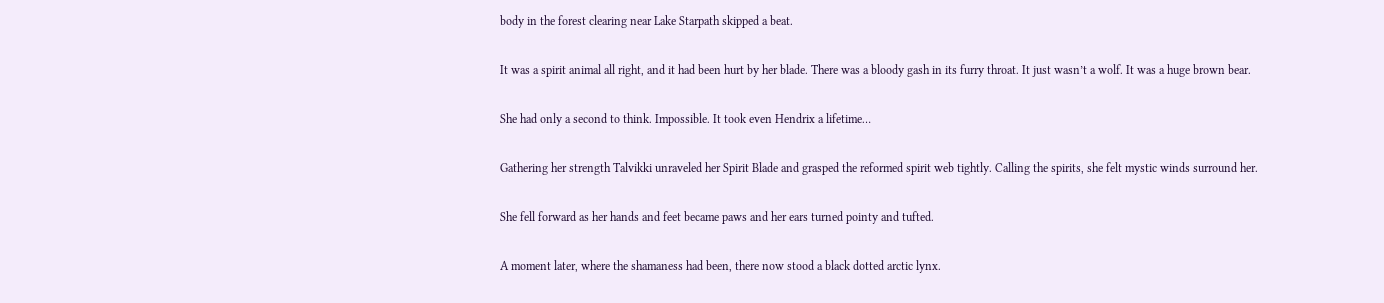body in the forest clearing near Lake Starpath skipped a beat.

It was a spirit animal all right, and it had been hurt by her blade. There was a bloody gash in its furry throat. It just wasn’t a wolf. It was a huge brown bear.

She had only a second to think. Impossible. It took even Hendrix a lifetime…

Gathering her strength Talvikki unraveled her Spirit Blade and grasped the reformed spirit web tightly. Calling the spirits, she felt mystic winds surround her.

She fell forward as her hands and feet became paws and her ears turned pointy and tufted.

A moment later, where the shamaness had been, there now stood a black dotted arctic lynx.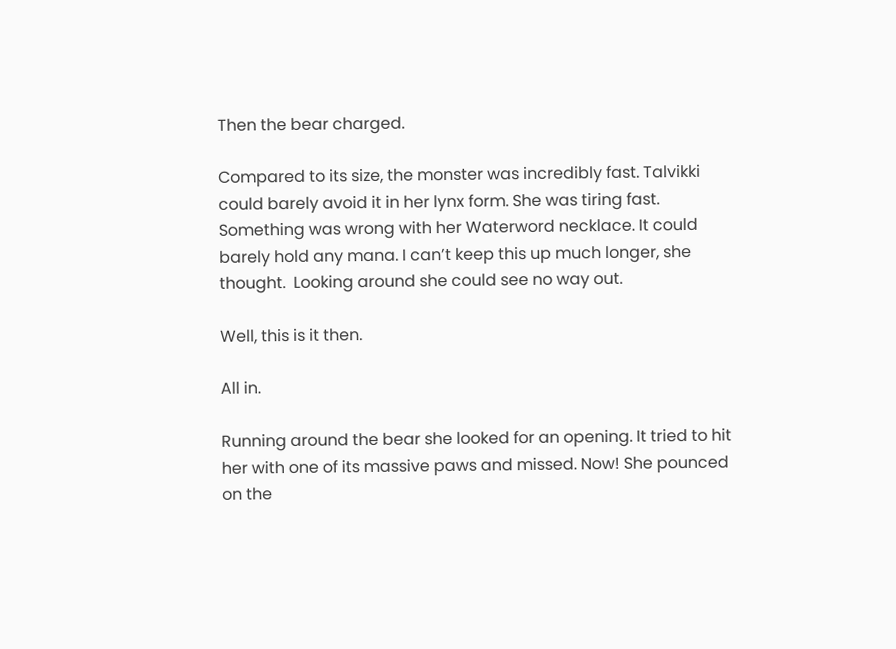Then the bear charged.

Compared to its size, the monster was incredibly fast. Talvikki could barely avoid it in her lynx form. She was tiring fast. Something was wrong with her Waterword necklace. It could barely hold any mana. I can’t keep this up much longer, she thought.  Looking around she could see no way out.

Well, this is it then.

All in.

Running around the bear she looked for an opening. It tried to hit her with one of its massive paws and missed. Now! She pounced on the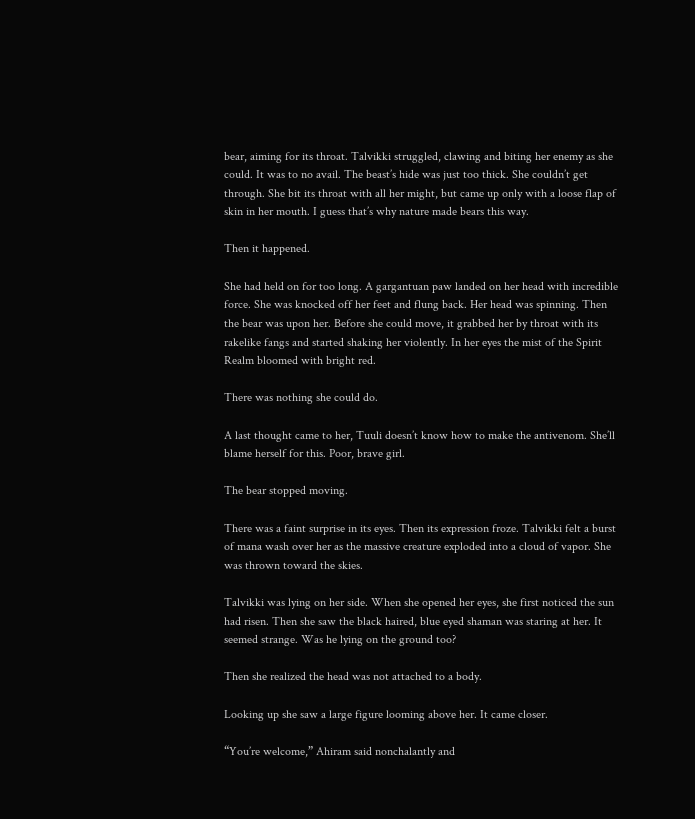bear, aiming for its throat. Talvikki struggled, clawing and biting her enemy as she could. It was to no avail. The beast’s hide was just too thick. She couldn’t get through. She bit its throat with all her might, but came up only with a loose flap of skin in her mouth. I guess that’s why nature made bears this way.

Then it happened.

She had held on for too long. A gargantuan paw landed on her head with incredible force. She was knocked off her feet and flung back. Her head was spinning. Then the bear was upon her. Before she could move, it grabbed her by throat with its rakelike fangs and started shaking her violently. In her eyes the mist of the Spirit Realm bloomed with bright red.

There was nothing she could do.

A last thought came to her, Tuuli doesn’t know how to make the antivenom. She’ll blame herself for this. Poor, brave girl.

The bear stopped moving.

There was a faint surprise in its eyes. Then its expression froze. Talvikki felt a burst of mana wash over her as the massive creature exploded into a cloud of vapor. She was thrown toward the skies.

Talvikki was lying on her side. When she opened her eyes, she first noticed the sun had risen. Then she saw the black haired, blue eyed shaman was staring at her. It seemed strange. Was he lying on the ground too?

Then she realized the head was not attached to a body.

Looking up she saw a large figure looming above her. It came closer.

“You’re welcome,” Ahiram said nonchalantly and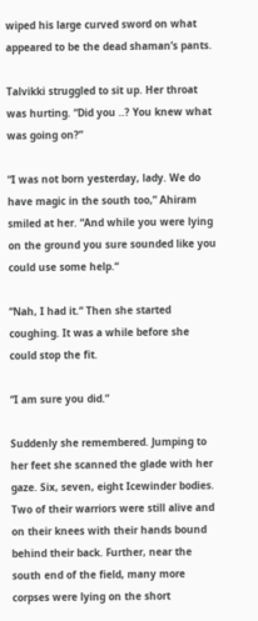wiped his large curved sword on what appeared to be the dead shaman’s pants.

Talvikki struggled to sit up. Her throat was hurting. “Did you ..? You knew what was going on?”

“I was not born yesterday, lady. We do have magic in the south too,” Ahiram smiled at her. “And while you were lying on the ground you sure sounded like you could use some help.“

“Nah, I had it.“ Then she started coughing. It was a while before she could stop the fit.

“I am sure you did.”

Suddenly she remembered. Jumping to her feet she scanned the glade with her gaze. Six, seven, eight Icewinder bodies. Two of their warriors were still alive and on their knees with their hands bound behind their back. Further, near the south end of the field, many more corpses were lying on the short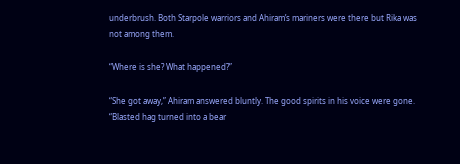underbrush. Both Starpole warriors and Ahiram’s mariners were there but Rika was not among them.

“Where is she? What happened?”

“She got away,” Ahiram answered bluntly. The good spirits in his voice were gone. “Blasted hag turned into a bear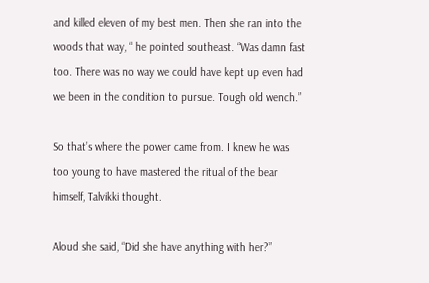and killed eleven of my best men. Then she ran into the woods that way, “ he pointed southeast. “Was damn fast too. There was no way we could have kept up even had we been in the condition to pursue. Tough old wench.”

So that’s where the power came from. I knew he was too young to have mastered the ritual of the bear himself, Talvikki thought.

Aloud she said, “Did she have anything with her?”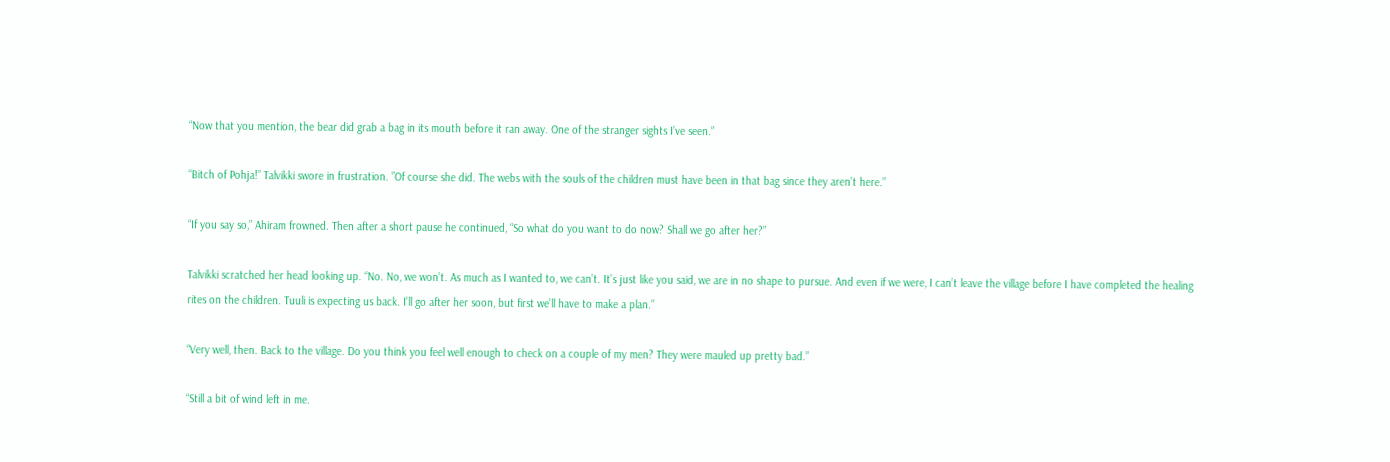“Now that you mention, the bear did grab a bag in its mouth before it ran away. One of the stranger sights I’ve seen.”

“Bitch of Pohja!” Talvikki swore in frustration. ”Of course she did. The webs with the souls of the children must have been in that bag since they aren’t here.”

“If you say so,” Ahiram frowned. Then after a short pause he continued, “So what do you want to do now? Shall we go after her?”

Talvikki scratched her head looking up. “No. No, we won’t. As much as I wanted to, we can’t. It’s just like you said, we are in no shape to pursue. And even if we were, I can’t leave the village before I have completed the healing rites on the children. Tuuli is expecting us back. I’ll go after her soon, but first we’ll have to make a plan.”

“Very well, then. Back to the village. Do you think you feel well enough to check on a couple of my men? They were mauled up pretty bad.”

“Still a bit of wind left in me.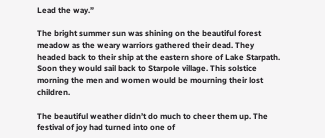Lead the way.”

The bright summer sun was shining on the beautiful forest meadow as the weary warriors gathered their dead. They headed back to their ship at the eastern shore of Lake Starpath. Soon they would sail back to Starpole village. This solstice morning the men and women would be mourning their lost children.

The beautiful weather didn’t do much to cheer them up. The festival of joy had turned into one of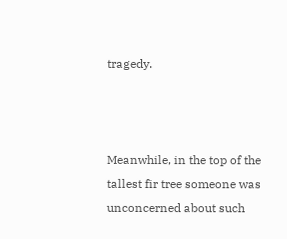tragedy.



Meanwhile, in the top of the tallest fir tree someone was unconcerned about such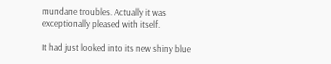mundane troubles. Actually it was exceptionally pleased with itself.

It had just looked into its new shiny blue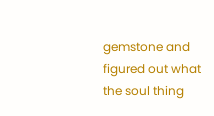gemstone and figured out what the soul thing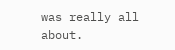was really all about.